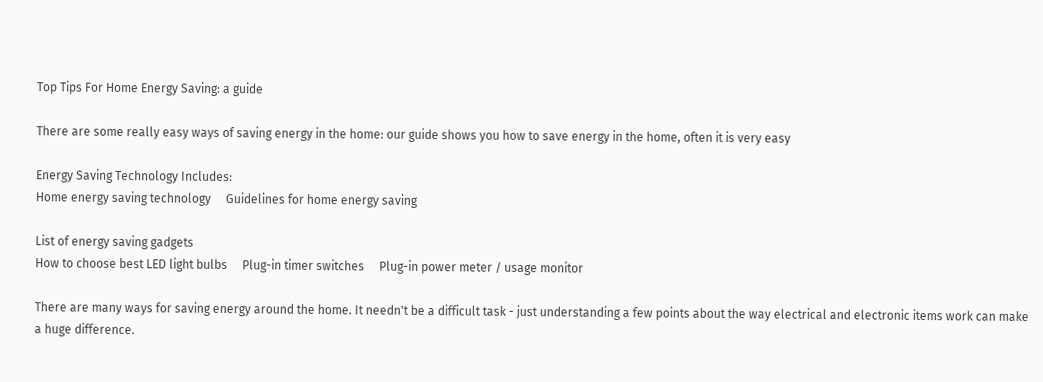Top Tips For Home Energy Saving: a guide

There are some really easy ways of saving energy in the home: our guide shows you how to save energy in the home, often it is very easy

Energy Saving Technology Includes:
Home energy saving technology     Guidelines for home energy saving

List of energy saving gadgets
How to choose best LED light bulbs     Plug-in timer switches     Plug-in power meter / usage monitor

There are many ways for saving energy around the home. It needn't be a difficult task - just understanding a few points about the way electrical and electronic items work can make a huge difference.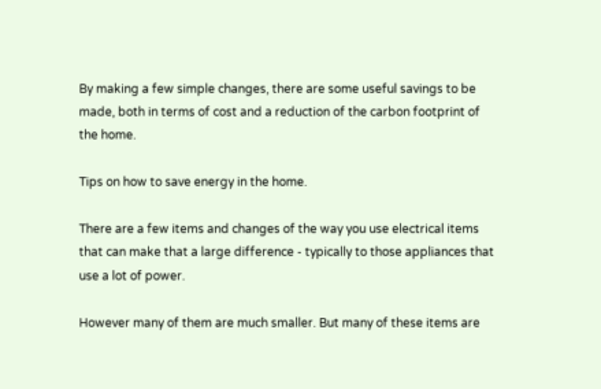By making a few simple changes, there are some useful savings to be made, both in terms of cost and a reduction of the carbon footprint of the home.

Tips on how to save energy in the home.

There are a few items and changes of the way you use electrical items that can make that a large difference - typically to those appliances that use a lot of power.

However many of them are much smaller. But many of these items are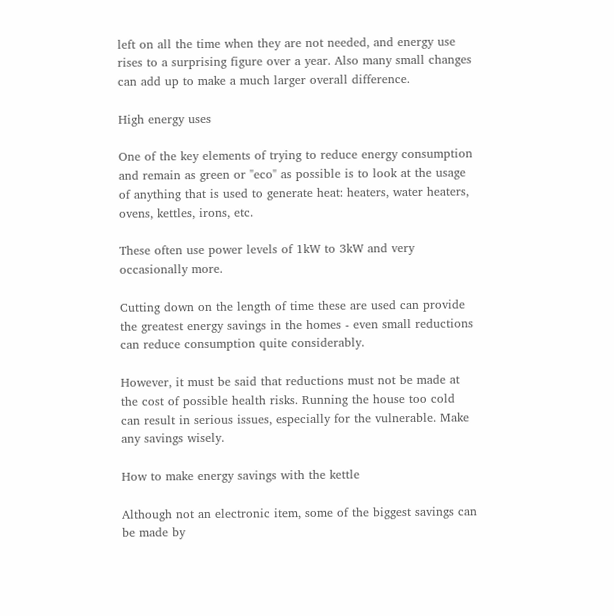left on all the time when they are not needed, and energy use rises to a surprising figure over a year. Also many small changes can add up to make a much larger overall difference.

High energy uses

One of the key elements of trying to reduce energy consumption and remain as green or "eco" as possible is to look at the usage of anything that is used to generate heat: heaters, water heaters, ovens, kettles, irons, etc.

These often use power levels of 1kW to 3kW and very occasionally more.

Cutting down on the length of time these are used can provide the greatest energy savings in the homes - even small reductions can reduce consumption quite considerably.

However, it must be said that reductions must not be made at the cost of possible health risks. Running the house too cold can result in serious issues, especially for the vulnerable. Make any savings wisely.

How to make energy savings with the kettle

Although not an electronic item, some of the biggest savings can be made by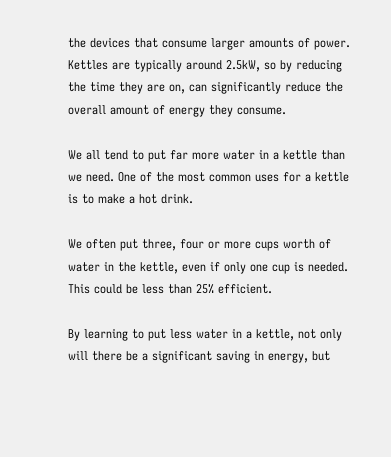the devices that consume larger amounts of power. Kettles are typically around 2.5kW, so by reducing the time they are on, can significantly reduce the overall amount of energy they consume.

We all tend to put far more water in a kettle than we need. One of the most common uses for a kettle is to make a hot drink.

We often put three, four or more cups worth of water in the kettle, even if only one cup is needed. This could be less than 25% efficient.

By learning to put less water in a kettle, not only will there be a significant saving in energy, but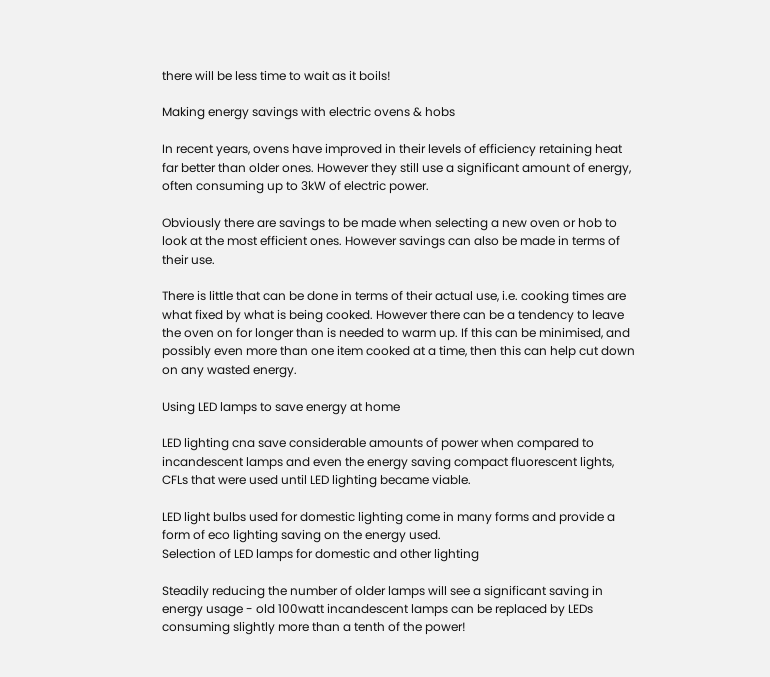there will be less time to wait as it boils!

Making energy savings with electric ovens & hobs

In recent years, ovens have improved in their levels of efficiency retaining heat far better than older ones. However they still use a significant amount of energy, often consuming up to 3kW of electric power.

Obviously there are savings to be made when selecting a new oven or hob to look at the most efficient ones. However savings can also be made in terms of their use.

There is little that can be done in terms of their actual use, i.e. cooking times are what fixed by what is being cooked. However there can be a tendency to leave the oven on for longer than is needed to warm up. If this can be minimised, and possibly even more than one item cooked at a time, then this can help cut down on any wasted energy.

Using LED lamps to save energy at home

LED lighting cna save considerable amounts of power when compared to incandescent lamps and even the energy saving compact fluorescent lights, CFLs that were used until LED lighting became viable.

LED light bulbs used for domestic lighting come in many forms and provide a form of eco lighting saving on the energy used.
Selection of LED lamps for domestic and other lighting

Steadily reducing the number of older lamps will see a significant saving in energy usage - old 100watt incandescent lamps can be replaced by LEDs consuming slightly more than a tenth of the power!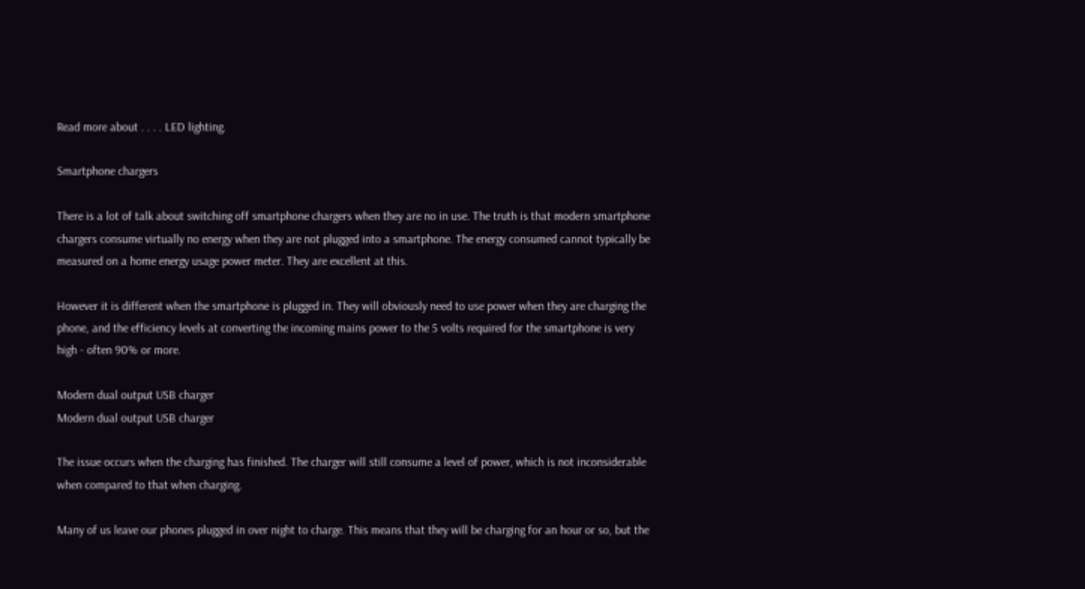Read more about . . . . LED lighting.

Smartphone chargers

There is a lot of talk about switching off smartphone chargers when they are no in use. The truth is that modern smartphone chargers consume virtually no energy when they are not plugged into a smartphone. The energy consumed cannot typically be measured on a home energy usage power meter. They are excellent at this.

However it is different when the smartphone is plugged in. They will obviously need to use power when they are charging the phone, and the efficiency levels at converting the incoming mains power to the 5 volts required for the smartphone is very high - often 90% or more.

Modern dual output USB charger
Modern dual output USB charger

The issue occurs when the charging has finished. The charger will still consume a level of power, which is not inconsiderable when compared to that when charging.

Many of us leave our phones plugged in over night to charge. This means that they will be charging for an hour or so, but the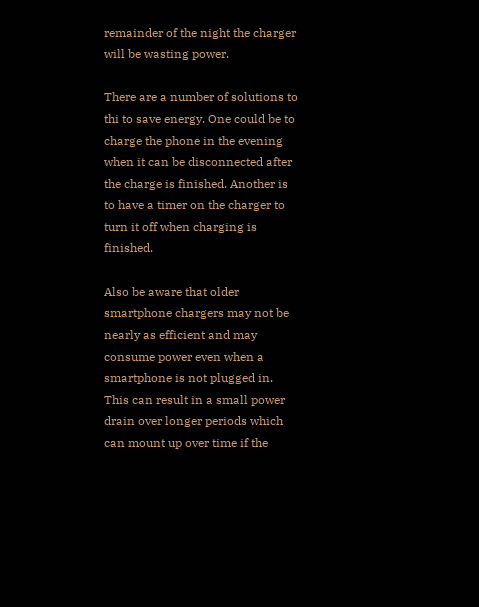remainder of the night the charger will be wasting power.

There are a number of solutions to thi to save energy. One could be to charge the phone in the evening when it can be disconnected after the charge is finished. Another is to have a timer on the charger to turn it off when charging is finished.

Also be aware that older smartphone chargers may not be nearly as efficient and may consume power even when a smartphone is not plugged in. This can result in a small power drain over longer periods which can mount up over time if the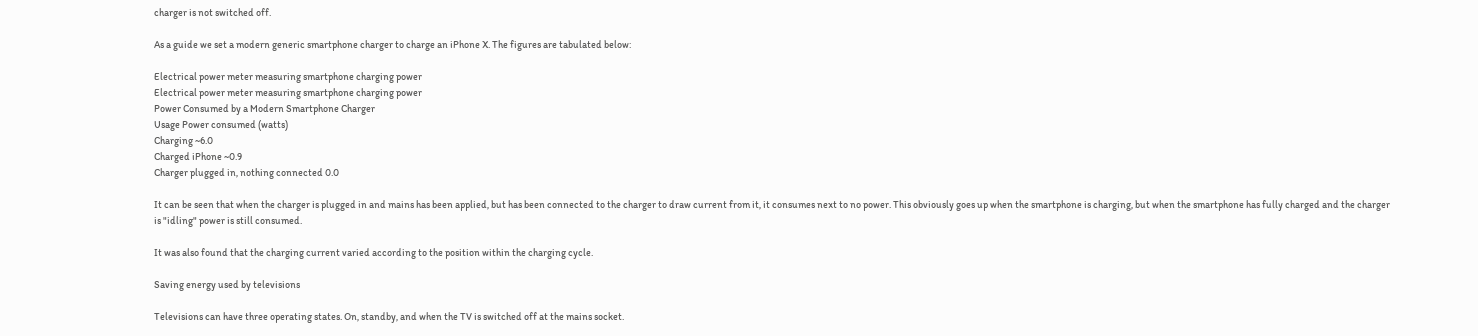charger is not switched off.

As a guide we set a modern generic smartphone charger to charge an iPhone X. The figures are tabulated below:

Electrical power meter measuring smartphone charging power
Electrical power meter measuring smartphone charging power
Power Consumed by a Modern Smartphone Charger
Usage Power consumed (watts)
Charging ~6.0
Charged iPhone ~0.9
Charger plugged in, nothing connected 0.0

It can be seen that when the charger is plugged in and mains has been applied, but has been connected to the charger to draw current from it, it consumes next to no power. This obviously goes up when the smartphone is charging, but when the smartphone has fully charged and the charger is "idling" power is still consumed.

It was also found that the charging current varied according to the position within the charging cycle.

Saving energy used by televisions

Televisions can have three operating states. On, standby, and when the TV is switched off at the mains socket.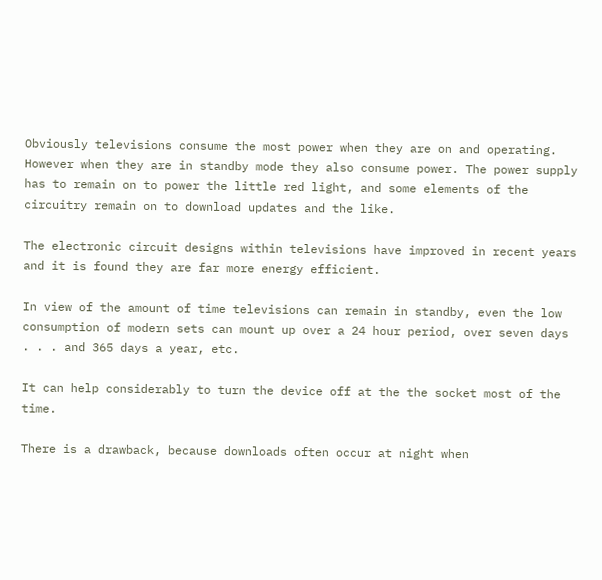Obviously televisions consume the most power when they are on and operating. However when they are in standby mode they also consume power. The power supply has to remain on to power the little red light, and some elements of the circuitry remain on to download updates and the like.

The electronic circuit designs within televisions have improved in recent years and it is found they are far more energy efficient.

In view of the amount of time televisions can remain in standby, even the low consumption of modern sets can mount up over a 24 hour period, over seven days . . . and 365 days a year, etc.

It can help considerably to turn the device off at the the socket most of the time.

There is a drawback, because downloads often occur at night when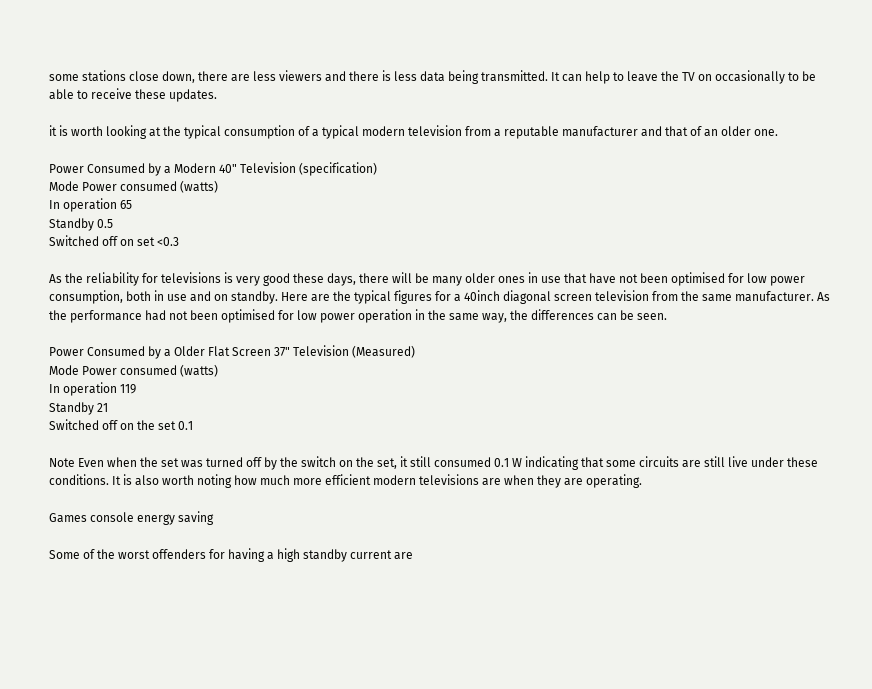some stations close down, there are less viewers and there is less data being transmitted. It can help to leave the TV on occasionally to be able to receive these updates.

it is worth looking at the typical consumption of a typical modern television from a reputable manufacturer and that of an older one.

Power Consumed by a Modern 40" Television (specification)
Mode Power consumed (watts)
In operation 65
Standby 0.5
Switched off on set <0.3

As the reliability for televisions is very good these days, there will be many older ones in use that have not been optimised for low power consumption, both in use and on standby. Here are the typical figures for a 40inch diagonal screen television from the same manufacturer. As the performance had not been optimised for low power operation in the same way, the differences can be seen.

Power Consumed by a Older Flat Screen 37" Television (Measured)
Mode Power consumed (watts)
In operation 119
Standby 21
Switched off on the set 0.1

Note Even when the set was turned off by the switch on the set, it still consumed 0.1 W indicating that some circuits are still live under these conditions. It is also worth noting how much more efficient modern televisions are when they are operating.

Games console energy saving

Some of the worst offenders for having a high standby current are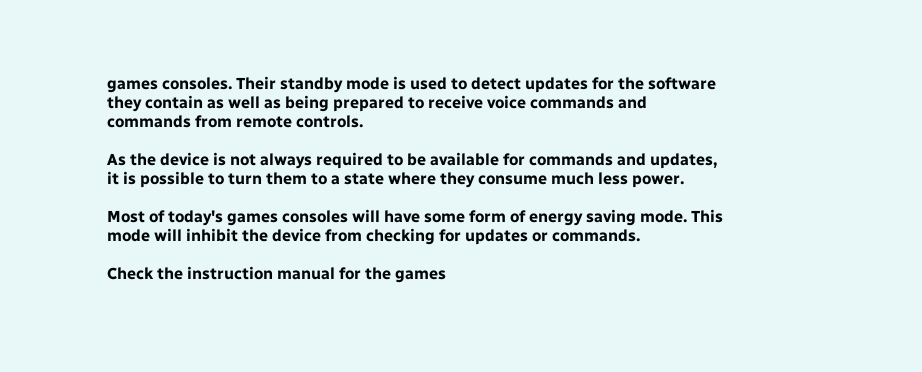games consoles. Their standby mode is used to detect updates for the software they contain as well as being prepared to receive voice commands and commands from remote controls.

As the device is not always required to be available for commands and updates, it is possible to turn them to a state where they consume much less power.

Most of today's games consoles will have some form of energy saving mode. This mode will inhibit the device from checking for updates or commands.

Check the instruction manual for the games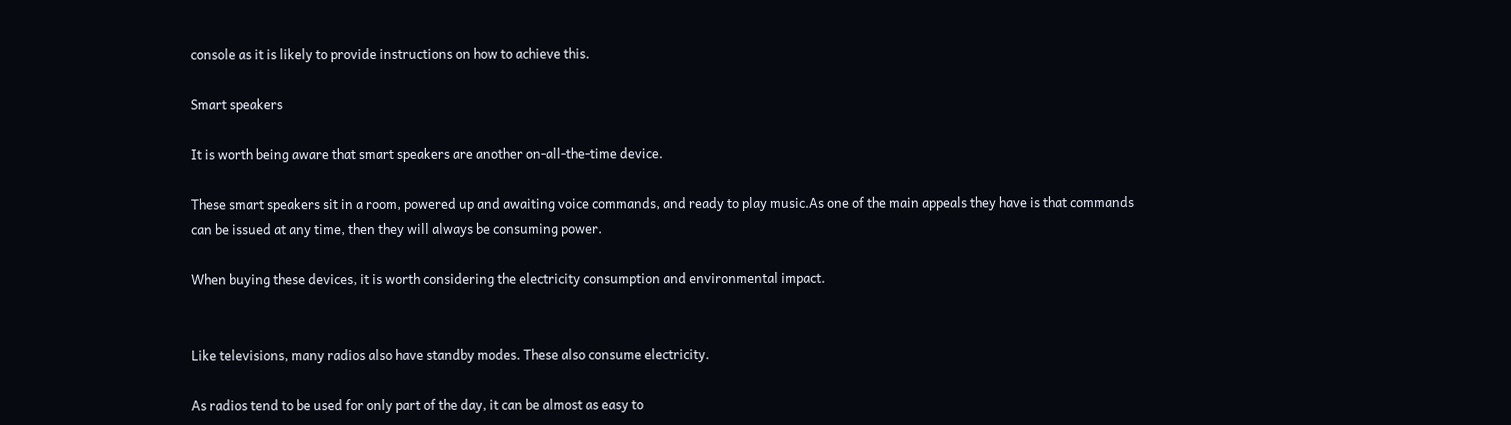console as it is likely to provide instructions on how to achieve this.

Smart speakers

It is worth being aware that smart speakers are another on-all-the-time device.

These smart speakers sit in a room, powered up and awaiting voice commands, and ready to play music.As one of the main appeals they have is that commands can be issued at any time, then they will always be consuming power.

When buying these devices, it is worth considering the electricity consumption and environmental impact.


Like televisions, many radios also have standby modes. These also consume electricity.

As radios tend to be used for only part of the day, it can be almost as easy to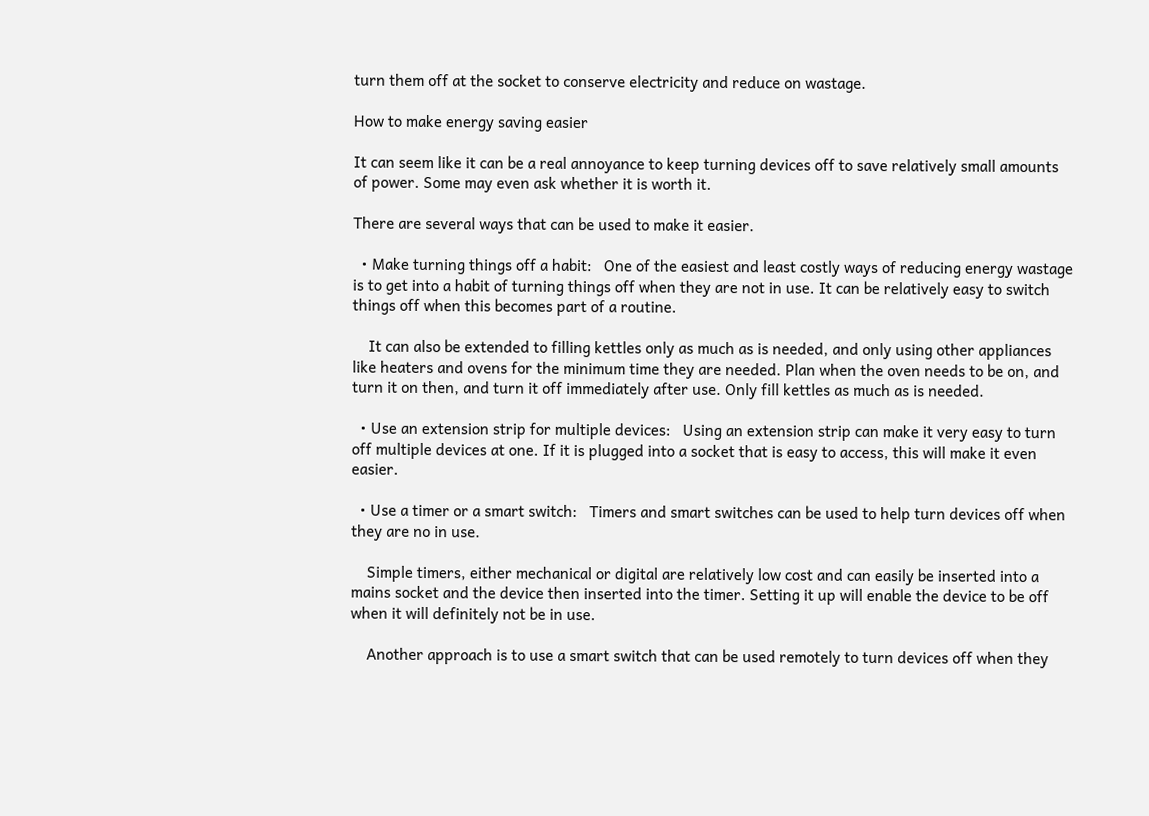turn them off at the socket to conserve electricity and reduce on wastage.

How to make energy saving easier

It can seem like it can be a real annoyance to keep turning devices off to save relatively small amounts of power. Some may even ask whether it is worth it.

There are several ways that can be used to make it easier.

  • Make turning things off a habit:   One of the easiest and least costly ways of reducing energy wastage is to get into a habit of turning things off when they are not in use. It can be relatively easy to switch things off when this becomes part of a routine.

    It can also be extended to filling kettles only as much as is needed, and only using other appliances like heaters and ovens for the minimum time they are needed. Plan when the oven needs to be on, and turn it on then, and turn it off immediately after use. Only fill kettles as much as is needed.

  • Use an extension strip for multiple devices:   Using an extension strip can make it very easy to turn off multiple devices at one. If it is plugged into a socket that is easy to access, this will make it even easier.

  • Use a timer or a smart switch:   Timers and smart switches can be used to help turn devices off when they are no in use.

    Simple timers, either mechanical or digital are relatively low cost and can easily be inserted into a mains socket and the device then inserted into the timer. Setting it up will enable the device to be off when it will definitely not be in use.

    Another approach is to use a smart switch that can be used remotely to turn devices off when they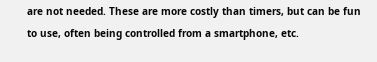are not needed. These are more costly than timers, but can be fun to use, often being controlled from a smartphone, etc.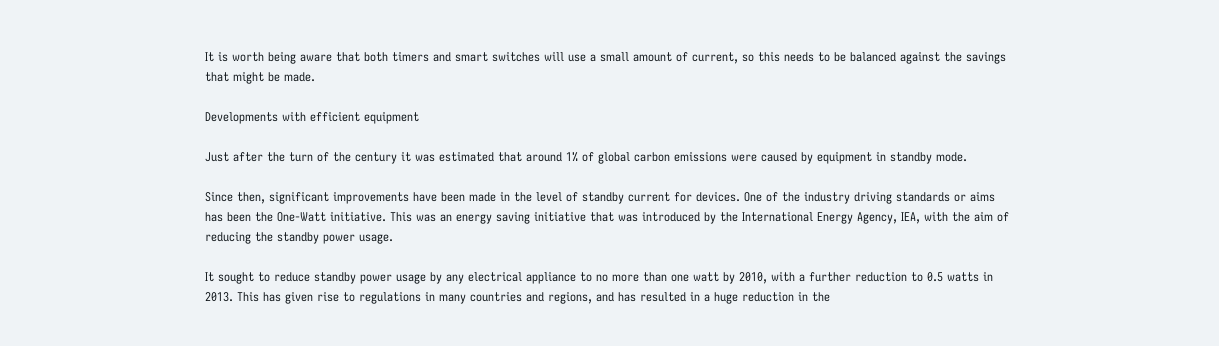It is worth being aware that both timers and smart switches will use a small amount of current, so this needs to be balanced against the savings that might be made.

Developments with efficient equipment

Just after the turn of the century it was estimated that around 1% of global carbon emissions were caused by equipment in standby mode.

Since then, significant improvements have been made in the level of standby current for devices. One of the industry driving standards or aims has been the One-Watt initiative. This was an energy saving initiative that was introduced by the International Energy Agency, IEA, with the aim of reducing the standby power usage.

It sought to reduce standby power usage by any electrical appliance to no more than one watt by 2010, with a further reduction to 0.5 watts in 2013. This has given rise to regulations in many countries and regions, and has resulted in a huge reduction in the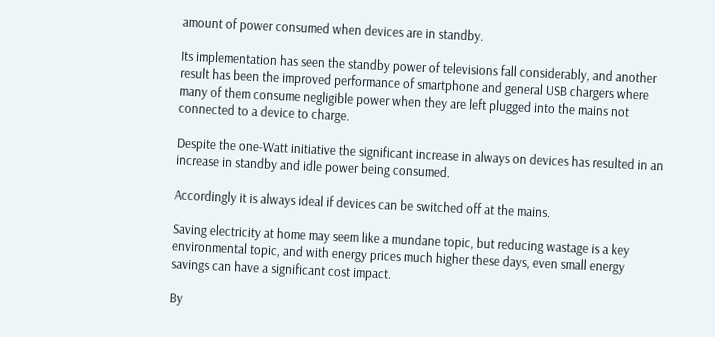amount of power consumed when devices are in standby.

Its implementation has seen the standby power of televisions fall considerably, and another result has been the improved performance of smartphone and general USB chargers where many of them consume negligible power when they are left plugged into the mains not connected to a device to charge.

Despite the one-Watt initiative the significant increase in always on devices has resulted in an increase in standby and idle power being consumed.

Accordingly it is always ideal if devices can be switched off at the mains.

Saving electricity at home may seem like a mundane topic, but reducing wastage is a key environmental topic, and with energy prices much higher these days, even small energy savings can have a significant cost impact.

By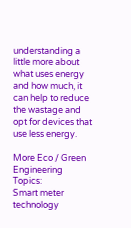understanding a little more about what uses energy and how much, it can help to reduce the wastage and opt for devices that use less energy.

More Eco / Green Engineering Topics:
Smart meter technology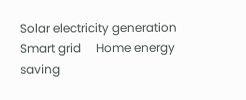Solar electricity generation     Smart grid     Home energy saving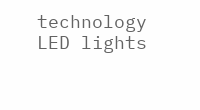technology     LED lights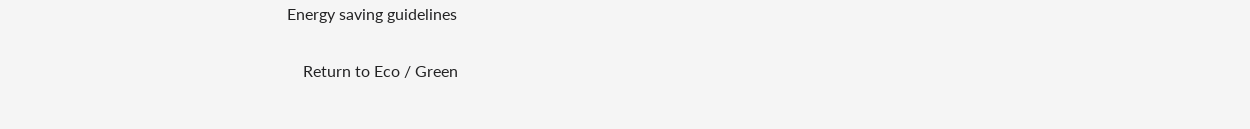Energy saving guidelines

    Return to Eco / Green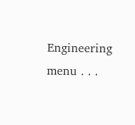Engineering menu . . .